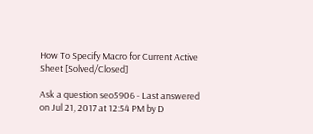How To Specify Macro for Current Active Sheet [Solved/Closed]

Ask a question seo5906 - Last answered on Jul 21, 2017 at 12:54 PM by D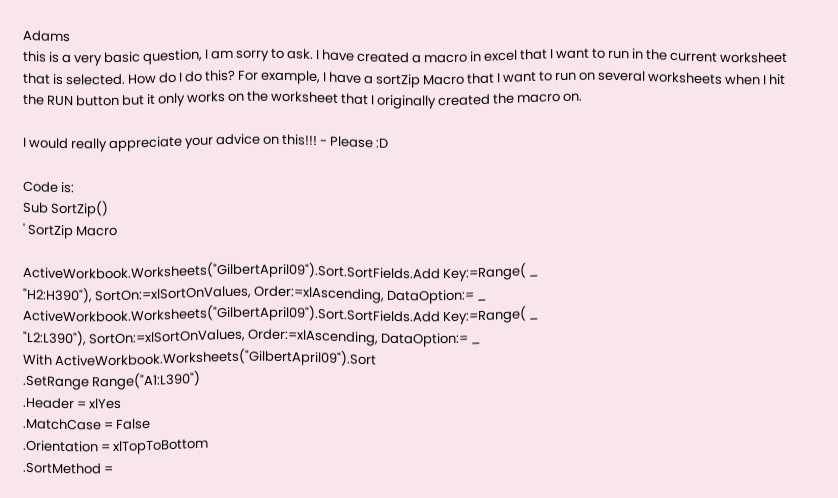Adams
this is a very basic question, I am sorry to ask. I have created a macro in excel that I want to run in the current worksheet that is selected. How do I do this? For example, I have a sortZip Macro that I want to run on several worksheets when I hit the RUN button but it only works on the worksheet that I originally created the macro on.

I would really appreciate your advice on this!!! - Please :D

Code is:
Sub SortZip()
' SortZip Macro

ActiveWorkbook.Worksheets("GilbertApril09").Sort.SortFields.Add Key:=Range( _
"H2:H390"), SortOn:=xlSortOnValues, Order:=xlAscending, DataOption:= _
ActiveWorkbook.Worksheets("GilbertApril09").Sort.SortFields.Add Key:=Range( _
"L2:L390"), SortOn:=xlSortOnValues, Order:=xlAscending, DataOption:= _
With ActiveWorkbook.Worksheets("GilbertApril09").Sort
.SetRange Range("A1:L390")
.Header = xlYes
.MatchCase = False
.Orientation = xlTopToBottom
.SortMethod =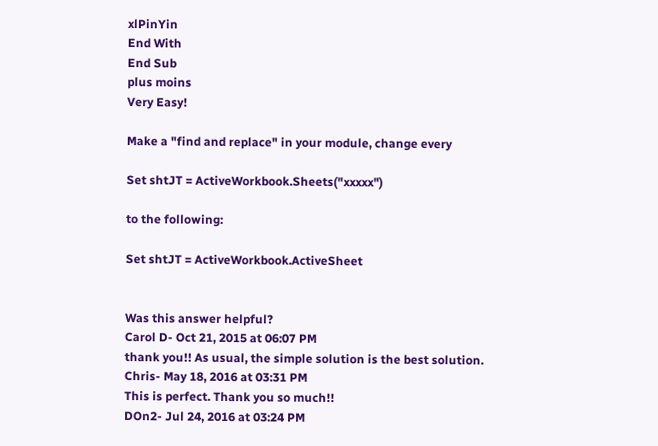xlPinYin
End With
End Sub
plus moins
Very Easy!

Make a "find and replace" in your module, change every

Set shtJT = ActiveWorkbook.Sheets("xxxxx")

to the following:

Set shtJT = ActiveWorkbook.ActiveSheet


Was this answer helpful?
Carol D- Oct 21, 2015 at 06:07 PM
thank you!! As usual, the simple solution is the best solution.
Chris- May 18, 2016 at 03:31 PM
This is perfect. Thank you so much!!
DOn2- Jul 24, 2016 at 03:24 PM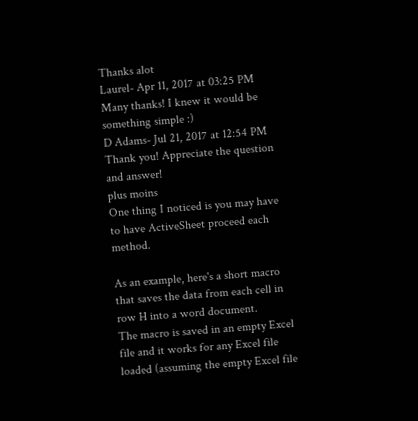Thanks alot
Laurel- Apr 11, 2017 at 03:25 PM
Many thanks! I knew it would be something simple :)
D Adams- Jul 21, 2017 at 12:54 PM
Thank you! Appreciate the question and answer!
plus moins
One thing I noticed is you may have to have ActiveSheet proceed each method.

As an example, here's a short macro that saves the data from each cell in row H into a word document.
The macro is saved in an empty Excel file and it works for any Excel file loaded (assuming the empty Excel file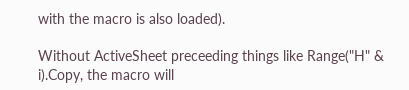with the macro is also loaded).

Without ActiveSheet preceeding things like Range("H" & i).Copy, the macro will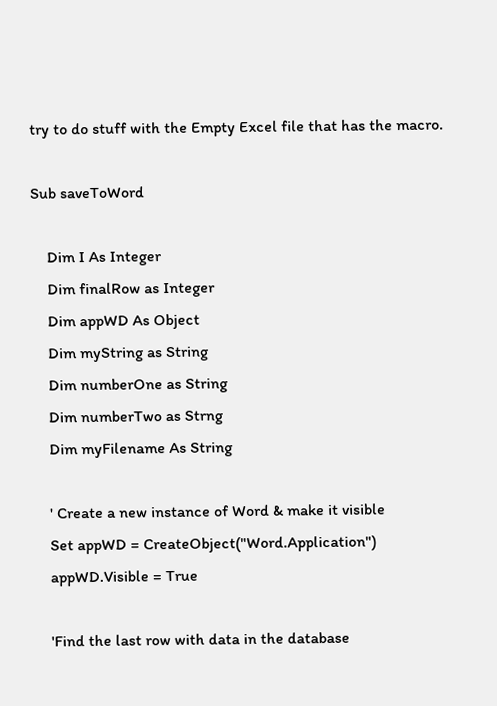try to do stuff with the Empty Excel file that has the macro.

Sub saveToWord

    Dim I As Integer
    Dim finalRow as Integer
    Dim appWD As Object
    Dim myString as String
    Dim numberOne as String
    Dim numberTwo as Strng
    Dim myFilename As String

    ' Create a new instance of Word & make it visible
    Set appWD = CreateObject("Word.Application")
    appWD.Visible = True

    'Find the last row with data in the database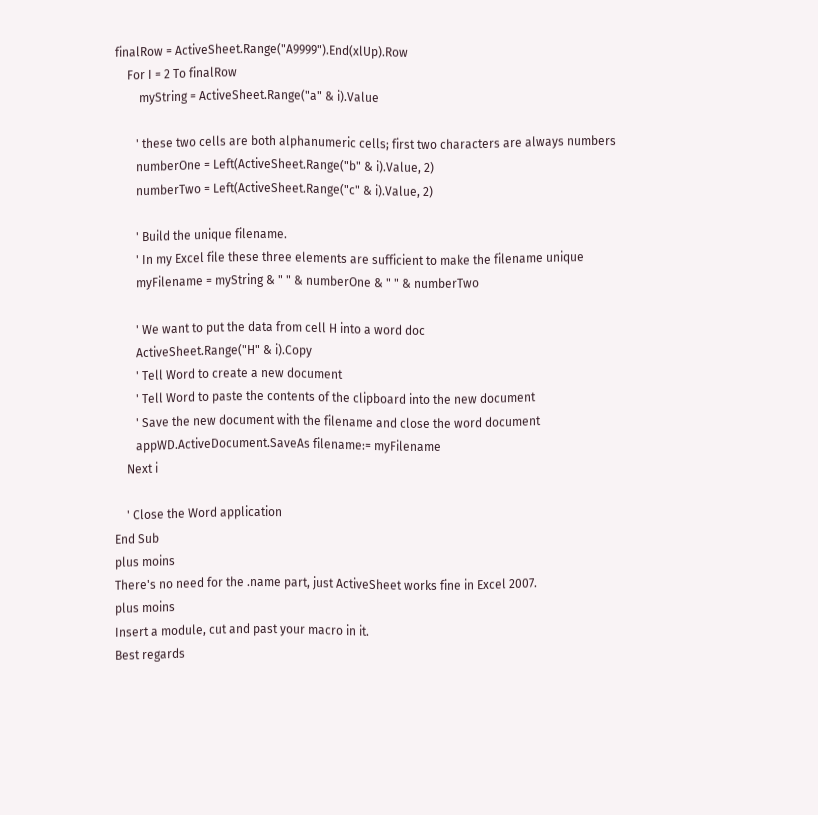finalRow = ActiveSheet.Range("A9999").End(xlUp).Row
    For I = 2 To finalRow
        myString = ActiveSheet.Range("a" & i).Value

       ' these two cells are both alphanumeric cells; first two characters are always numbers
       numberOne = Left(ActiveSheet.Range("b" & i).Value, 2)
       numberTwo = Left(ActiveSheet.Range("c" & i).Value, 2)

       ' Build the unique filename.
       ' In my Excel file these three elements are sufficient to make the filename unique
       myFilename = myString & " " & numberOne & " " & numberTwo

       ' We want to put the data from cell H into a word doc
       ActiveSheet.Range("H" & i).Copy
       ' Tell Word to create a new document
       ' Tell Word to paste the contents of the clipboard into the new document
       ' Save the new document with the filename and close the word document
       appWD.ActiveDocument.SaveAs filename:= myFilename
    Next i

    ' Close the Word application
End Sub
plus moins
There's no need for the .name part, just ActiveSheet works fine in Excel 2007.
plus moins
Insert a module, cut and past your macro in it.
Best regards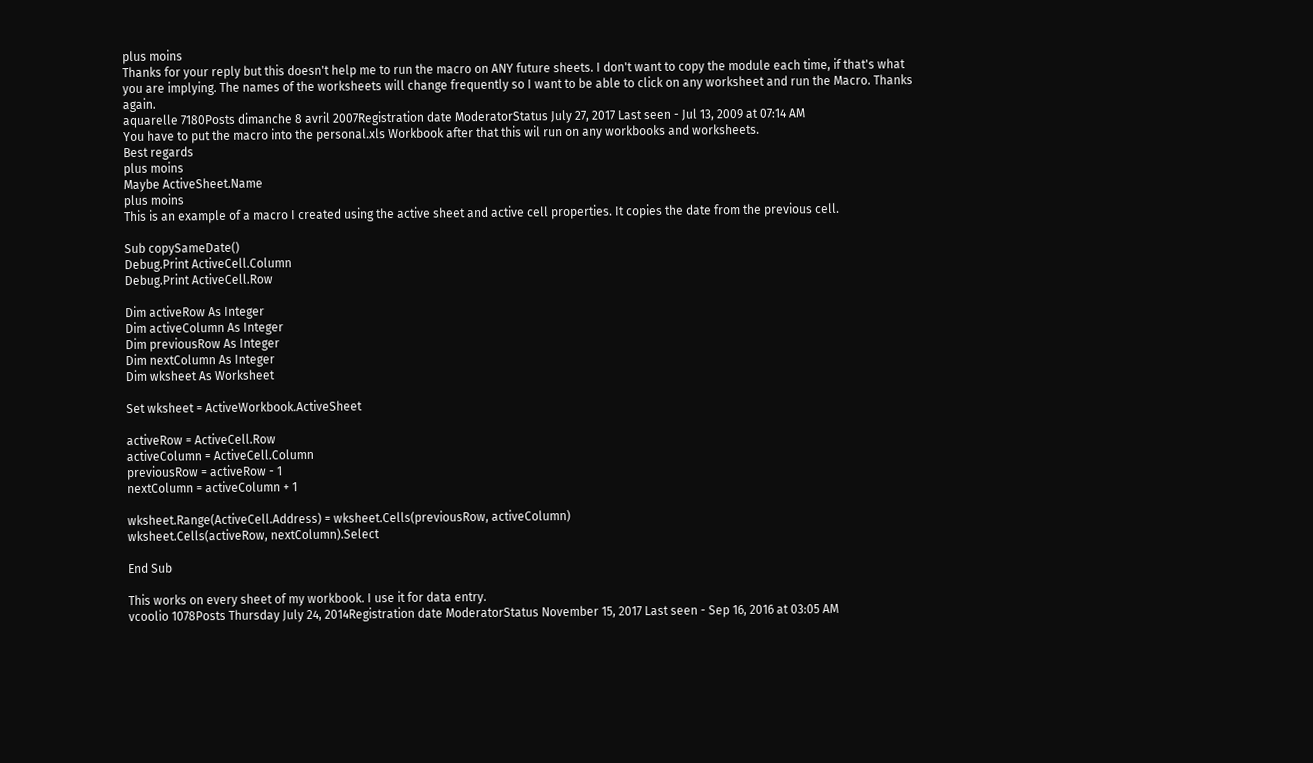plus moins
Thanks for your reply but this doesn't help me to run the macro on ANY future sheets. I don't want to copy the module each time, if that's what you are implying. The names of the worksheets will change frequently so I want to be able to click on any worksheet and run the Macro. Thanks again.
aquarelle 7180Posts dimanche 8 avril 2007Registration date ModeratorStatus July 27, 2017 Last seen - Jul 13, 2009 at 07:14 AM
You have to put the macro into the personal.xls Workbook after that this wil run on any workbooks and worksheets.
Best regards
plus moins
Maybe ActiveSheet.Name
plus moins
This is an example of a macro I created using the active sheet and active cell properties. It copies the date from the previous cell.

Sub copySameDate()
Debug.Print ActiveCell.Column
Debug.Print ActiveCell.Row

Dim activeRow As Integer
Dim activeColumn As Integer
Dim previousRow As Integer
Dim nextColumn As Integer
Dim wksheet As Worksheet

Set wksheet = ActiveWorkbook.ActiveSheet

activeRow = ActiveCell.Row
activeColumn = ActiveCell.Column
previousRow = activeRow - 1
nextColumn = activeColumn + 1

wksheet.Range(ActiveCell.Address) = wksheet.Cells(previousRow, activeColumn)
wksheet.Cells(activeRow, nextColumn).Select

End Sub

This works on every sheet of my workbook. I use it for data entry.
vcoolio 1078Posts Thursday July 24, 2014Registration date ModeratorStatus November 15, 2017 Last seen - Sep 16, 2016 at 03:05 AM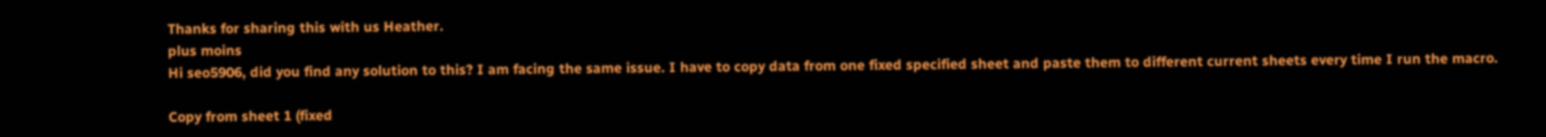Thanks for sharing this with us Heather.
plus moins
Hi seo5906, did you find any solution to this? I am facing the same issue. I have to copy data from one fixed specified sheet and paste them to different current sheets every time I run the macro.

Copy from sheet 1 (fixed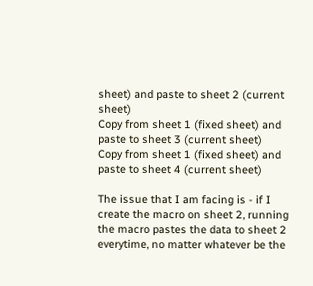sheet) and paste to sheet 2 (current sheet)
Copy from sheet 1 (fixed sheet) and paste to sheet 3 (current sheet)
Copy from sheet 1 (fixed sheet) and paste to sheet 4 (current sheet)

The issue that I am facing is - if I create the macro on sheet 2, running the macro pastes the data to sheet 2 everytime, no matter whatever be the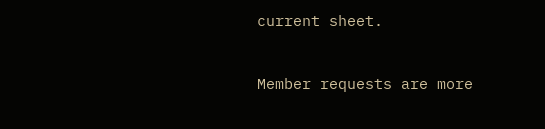current sheet.


Member requests are more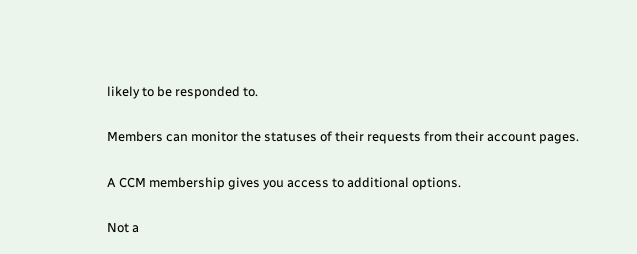likely to be responded to.

Members can monitor the statuses of their requests from their account pages.

A CCM membership gives you access to additional options.

Not a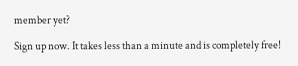member yet?

Sign up now. It takes less than a minute and is completely free!